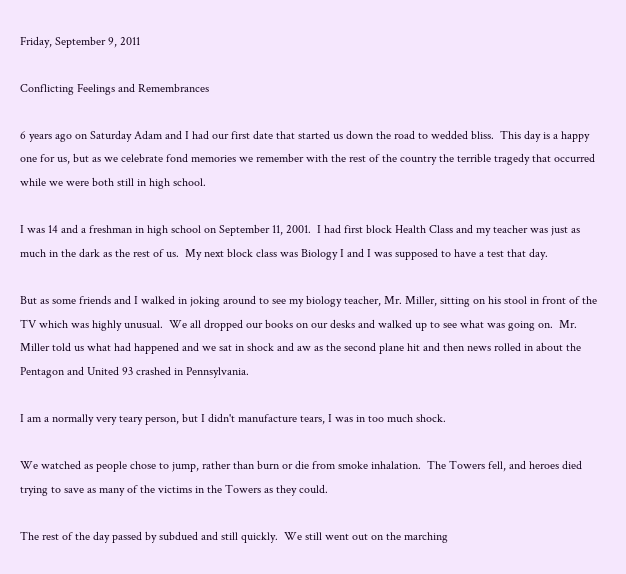Friday, September 9, 2011

Conflicting Feelings and Remembrances

6 years ago on Saturday Adam and I had our first date that started us down the road to wedded bliss.  This day is a happy one for us, but as we celebrate fond memories we remember with the rest of the country the terrible tragedy that occurred while we were both still in high school.

I was 14 and a freshman in high school on September 11, 2001.  I had first block Health Class and my teacher was just as much in the dark as the rest of us.  My next block class was Biology I and I was supposed to have a test that day.

But as some friends and I walked in joking around to see my biology teacher, Mr. Miller, sitting on his stool in front of the TV which was highly unusual.  We all dropped our books on our desks and walked up to see what was going on.  Mr. Miller told us what had happened and we sat in shock and aw as the second plane hit and then news rolled in about the Pentagon and United 93 crashed in Pennsylvania.

I am a normally very teary person, but I didn't manufacture tears, I was in too much shock.

We watched as people chose to jump, rather than burn or die from smoke inhalation.  The Towers fell, and heroes died trying to save as many of the victims in the Towers as they could.

The rest of the day passed by subdued and still quickly.  We still went out on the marching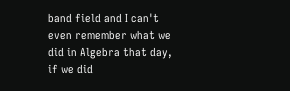band field and I can't even remember what we did in Algebra that day, if we did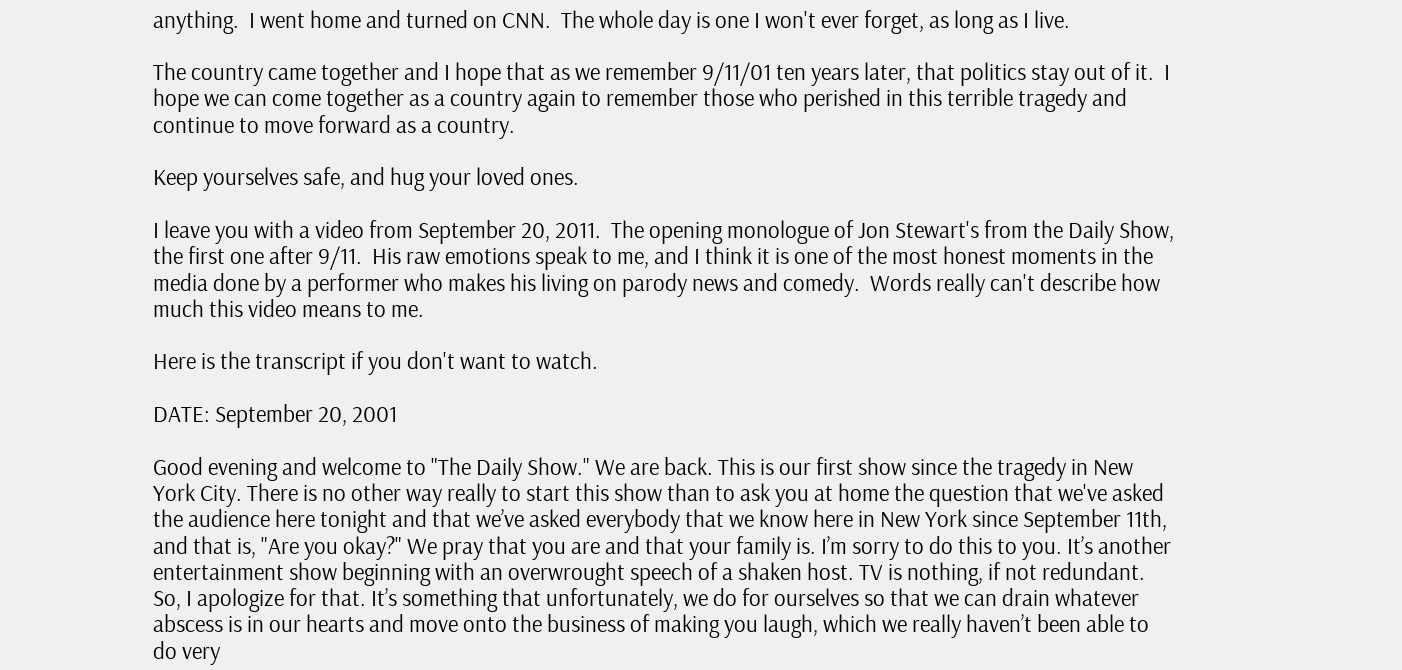anything.  I went home and turned on CNN.  The whole day is one I won't ever forget, as long as I live.

The country came together and I hope that as we remember 9/11/01 ten years later, that politics stay out of it.  I hope we can come together as a country again to remember those who perished in this terrible tragedy and continue to move forward as a country.

Keep yourselves safe, and hug your loved ones.

I leave you with a video from September 20, 2011.  The opening monologue of Jon Stewart's from the Daily Show, the first one after 9/11.  His raw emotions speak to me, and I think it is one of the most honest moments in the media done by a performer who makes his living on parody news and comedy.  Words really can't describe how much this video means to me.

Here is the transcript if you don't want to watch.

DATE: September 20, 2001

Good evening and welcome to "The Daily Show." We are back. This is our first show since the tragedy in New York City. There is no other way really to start this show than to ask you at home the question that we've asked the audience here tonight and that we’ve asked everybody that we know here in New York since September 11th, and that is, "Are you okay?" We pray that you are and that your family is. I’m sorry to do this to you. It’s another entertainment show beginning with an overwrought speech of a shaken host. TV is nothing, if not redundant. So, I apologize for that. It’s something that unfortunately, we do for ourselves so that we can drain whatever abscess is in our hearts and move onto the business of making you laugh, which we really haven’t been able to do very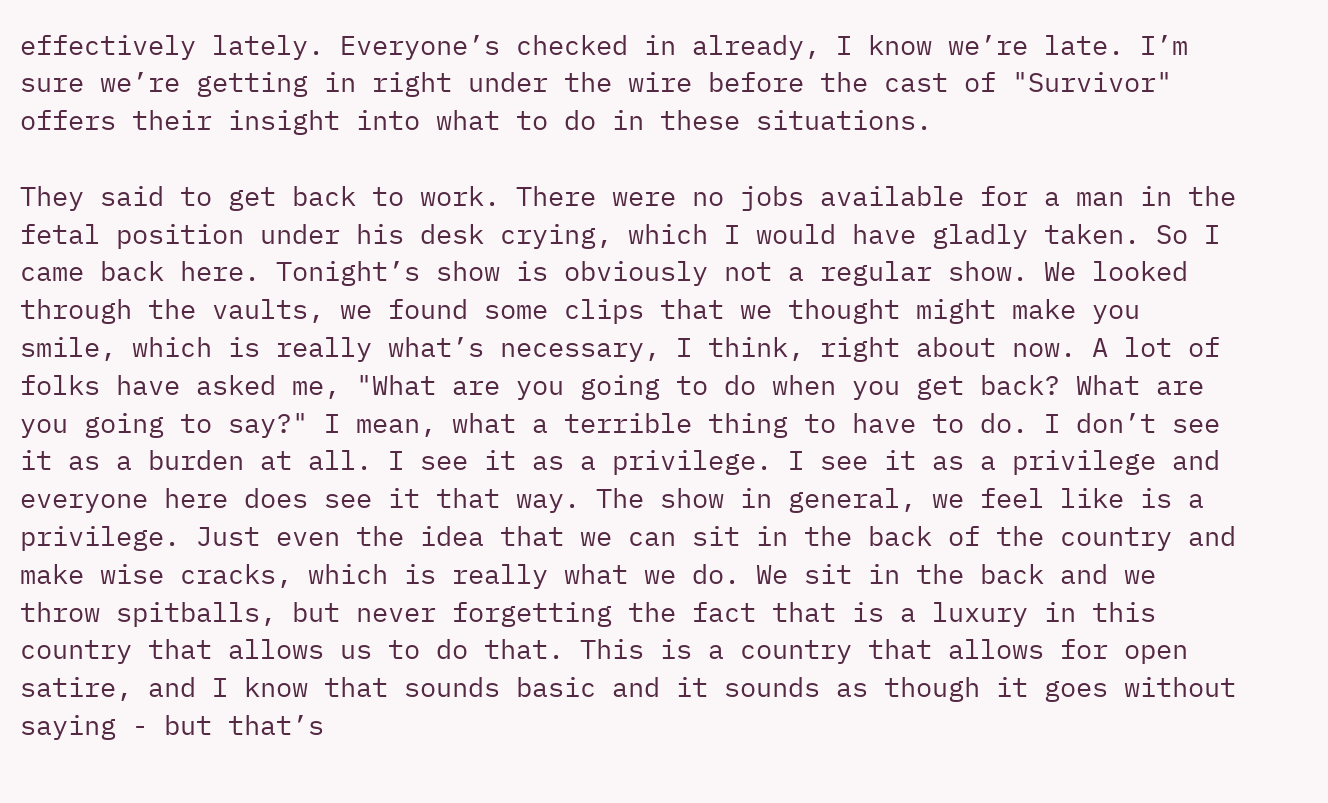effectively lately. Everyone’s checked in already, I know we’re late. I’m sure we’re getting in right under the wire before the cast of "Survivor" offers their insight into what to do in these situations.

They said to get back to work. There were no jobs available for a man in the fetal position under his desk crying, which I would have gladly taken. So I came back here. Tonight’s show is obviously not a regular show. We looked through the vaults, we found some clips that we thought might make you smile, which is really what’s necessary, I think, right about now. A lot of folks have asked me, "What are you going to do when you get back? What are you going to say?" I mean, what a terrible thing to have to do. I don’t see it as a burden at all. I see it as a privilege. I see it as a privilege and everyone here does see it that way. The show in general, we feel like is a privilege. Just even the idea that we can sit in the back of the country and make wise cracks, which is really what we do. We sit in the back and we throw spitballs, but never forgetting the fact that is a luxury in this country that allows us to do that. This is a country that allows for open satire, and I know that sounds basic and it sounds as though it goes without saying - but that’s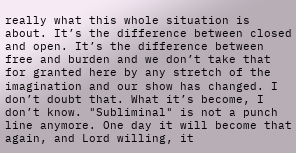really what this whole situation is about. It’s the difference between closed and open. It’s the difference between free and burden and we don’t take that for granted here by any stretch of the imagination and our show has changed. I don’t doubt that. What it’s become, I don’t know. "Subliminal" is not a punch line anymore. One day it will become that again, and Lord willing, it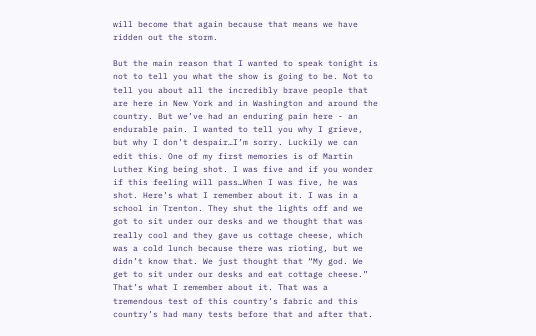will become that again because that means we have ridden out the storm.

But the main reason that I wanted to speak tonight is not to tell you what the show is going to be. Not to tell you about all the incredibly brave people that are here in New York and in Washington and around the country. But we’ve had an enduring pain here - an endurable pain. I wanted to tell you why I grieve, but why I don’t despair…I’m sorry. Luckily we can edit this. One of my first memories is of Martin Luther King being shot. I was five and if you wonder if this feeling will pass…When I was five, he was shot. Here’s what I remember about it. I was in a school in Trenton. They shut the lights off and we got to sit under our desks and we thought that was really cool and they gave us cottage cheese, which was a cold lunch because there was rioting, but we didn’t know that. We just thought that “My god. We get to sit under our desks and eat cottage cheese.” That’s what I remember about it. That was a tremendous test of this country’s fabric and this country’s had many tests before that and after that.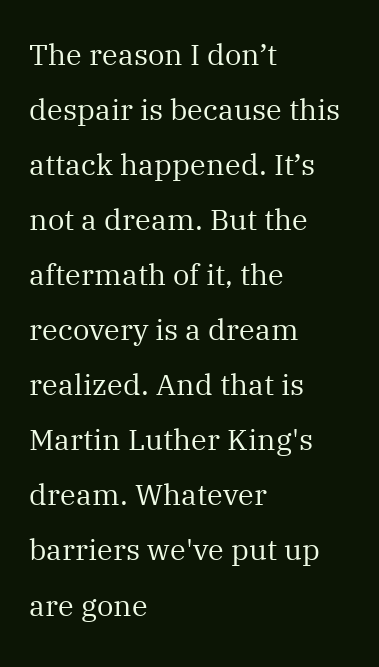The reason I don’t despair is because this attack happened. It’s not a dream. But the aftermath of it, the recovery is a dream realized. And that is Martin Luther King's dream. Whatever barriers we've put up are gone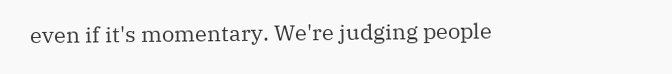even if it's momentary. We're judging people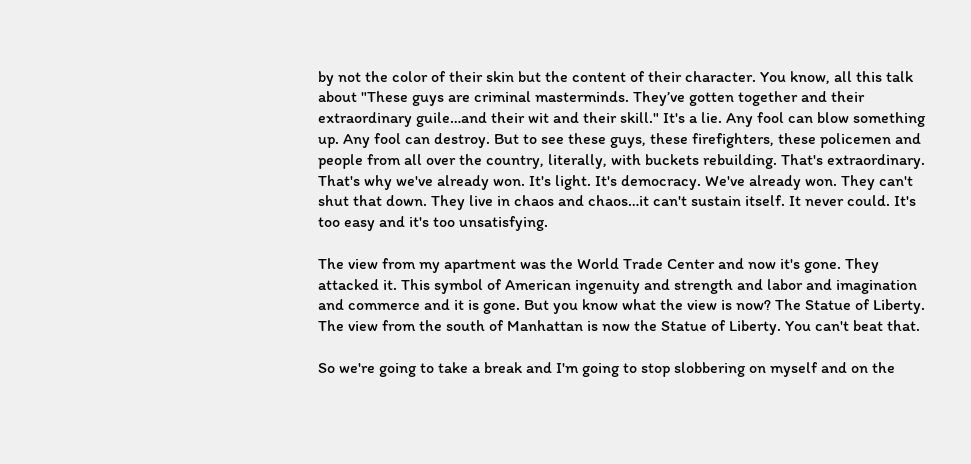by not the color of their skin but the content of their character. You know, all this talk about "These guys are criminal masterminds. They’ve gotten together and their extraordinary guile…and their wit and their skill." It's a lie. Any fool can blow something up. Any fool can destroy. But to see these guys, these firefighters, these policemen and people from all over the country, literally, with buckets rebuilding. That's extraordinary. That's why we've already won. It's light. It's democracy. We've already won. They can't shut that down. They live in chaos and chaos…it can't sustain itself. It never could. It's too easy and it's too unsatisfying.

The view from my apartment was the World Trade Center and now it's gone. They attacked it. This symbol of American ingenuity and strength and labor and imagination and commerce and it is gone. But you know what the view is now? The Statue of Liberty. The view from the south of Manhattan is now the Statue of Liberty. You can't beat that.

So we're going to take a break and I'm going to stop slobbering on myself and on the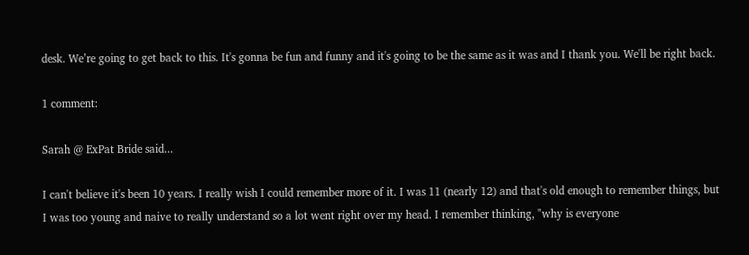desk. We’re going to get back to this. It's gonna be fun and funny and it's going to be the same as it was and I thank you. We'll be right back.

1 comment:

Sarah @ ExPat Bride said...

I can't believe it's been 10 years. I really wish I could remember more of it. I was 11 (nearly 12) and that's old enough to remember things, but I was too young and naive to really understand so a lot went right over my head. I remember thinking, "why is everyone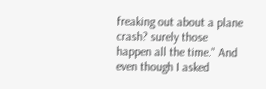freaking out about a plane crash? surely those happen all the time." And even though I asked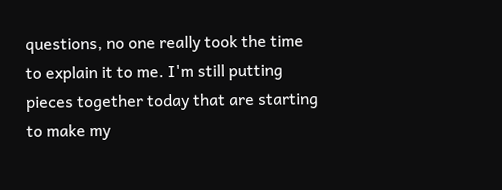questions, no one really took the time to explain it to me. I'm still putting pieces together today that are starting to make my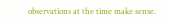observations at the time make sense.